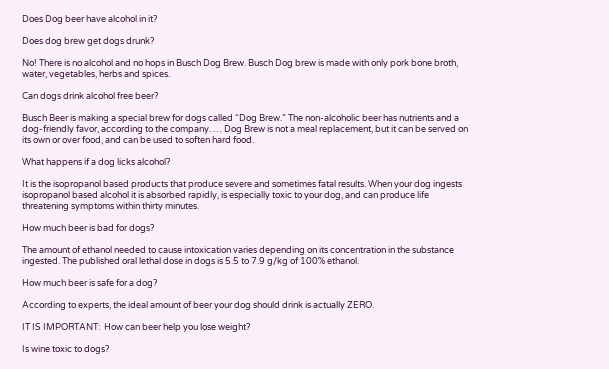Does Dog beer have alcohol in it?

Does dog brew get dogs drunk?

No! There is no alcohol and no hops in Busch Dog Brew. Busch Dog brew is made with only pork bone broth, water, vegetables, herbs and spices.

Can dogs drink alcohol free beer?

Busch Beer is making a special brew for dogs called “Dog Brew.” The non-alcoholic beer has nutrients and a dog-friendly favor, according to the company. … Dog Brew is not a meal replacement, but it can be served on its own or over food, and can be used to soften hard food.

What happens if a dog licks alcohol?

It is the isopropanol based products that produce severe and sometimes fatal results. When your dog ingests isopropanol based alcohol it is absorbed rapidly, is especially toxic to your dog, and can produce life threatening symptoms within thirty minutes.

How much beer is bad for dogs?

The amount of ethanol needed to cause intoxication varies depending on its concentration in the substance ingested. The published oral lethal dose in dogs is 5.5 to 7.9 g/kg of 100% ethanol.

How much beer is safe for a dog?

According to experts, the ideal amount of beer your dog should drink is actually ZERO.

IT IS IMPORTANT:  How can beer help you lose weight?

Is wine toxic to dogs?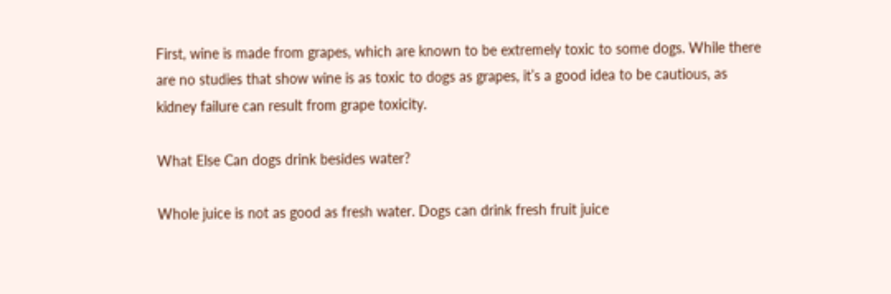First, wine is made from grapes, which are known to be extremely toxic to some dogs. While there are no studies that show wine is as toxic to dogs as grapes, it’s a good idea to be cautious, as kidney failure can result from grape toxicity.

What Else Can dogs drink besides water?

Whole juice is not as good as fresh water. Dogs can drink fresh fruit juice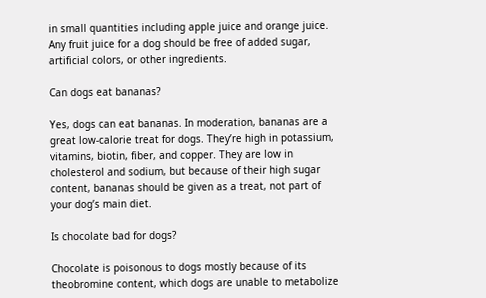in small quantities including apple juice and orange juice. Any fruit juice for a dog should be free of added sugar, artificial colors, or other ingredients.

Can dogs eat bananas?

Yes, dogs can eat bananas. In moderation, bananas are a great low-calorie treat for dogs. They’re high in potassium, vitamins, biotin, fiber, and copper. They are low in cholesterol and sodium, but because of their high sugar content, bananas should be given as a treat, not part of your dog’s main diet.

Is chocolate bad for dogs?

Chocolate is poisonous to dogs mostly because of its theobromine content, which dogs are unable to metabolize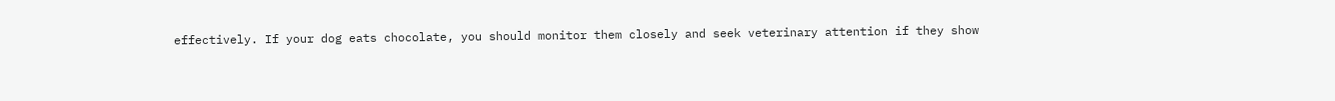effectively. If your dog eats chocolate, you should monitor them closely and seek veterinary attention if they show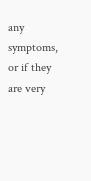any symptoms, or if they are very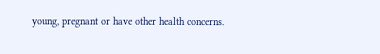young, pregnant or have other health concerns.